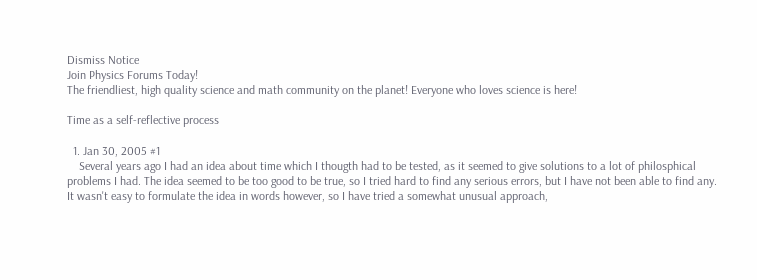Dismiss Notice
Join Physics Forums Today!
The friendliest, high quality science and math community on the planet! Everyone who loves science is here!

Time as a self-reflective process

  1. Jan 30, 2005 #1
    Several years ago I had an idea about time which I thougth had to be tested, as it seemed to give solutions to a lot of philosphical problems I had. The idea seemed to be too good to be true, so I tried hard to find any serious errors, but I have not been able to find any. It wasn't easy to formulate the idea in words however, so I have tried a somewhat unusual approach,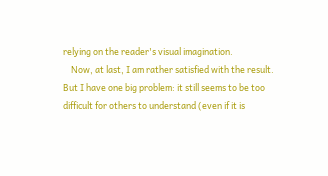relying on the reader's visual imagination.
    Now, at last, I am rather satisfied with the result. But I have one big problem: it still seems to be too difficult for others to understand (even if it is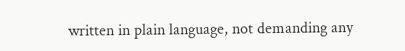written in plain language, not demanding any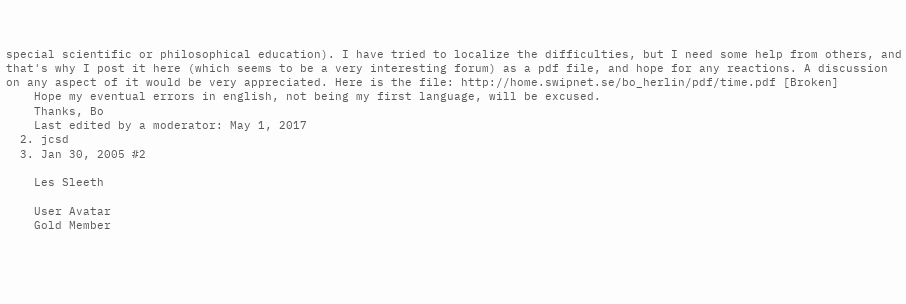special scientific or philosophical education). I have tried to localize the difficulties, but I need some help from others, and that's why I post it here (which seems to be a very interesting forum) as a pdf file, and hope for any reactions. A discussion on any aspect of it would be very appreciated. Here is the file: http://home.swipnet.se/bo_herlin/pdf/time.pdf [Broken]
    Hope my eventual errors in english, not being my first language, will be excused.
    Thanks, Bo
    Last edited by a moderator: May 1, 2017
  2. jcsd
  3. Jan 30, 2005 #2

    Les Sleeth

    User Avatar
    Gold Member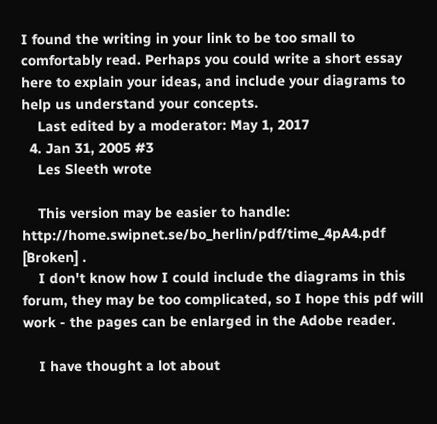I found the writing in your link to be too small to comfortably read. Perhaps you could write a short essay here to explain your ideas, and include your diagrams to help us understand your concepts.
    Last edited by a moderator: May 1, 2017
  4. Jan 31, 2005 #3
    Les Sleeth wrote

    This version may be easier to handle: http://home.swipnet.se/bo_herlin/pdf/time_4pA4.pdf [Broken] .
    I don't know how I could include the diagrams in this forum, they may be too complicated, so I hope this pdf will work - the pages can be enlarged in the Adobe reader.

    I have thought a lot about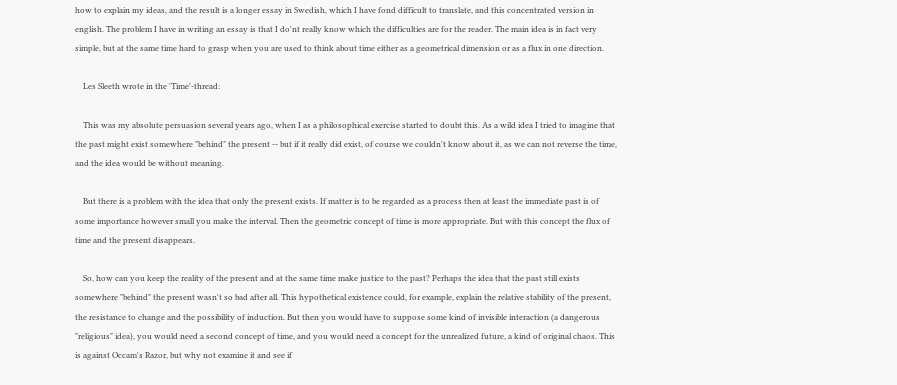how to explain my ideas, and the result is a longer essay in Swedish, which I have fond difficult to translate, and this concentrated version in english. The problem I have in writing an essay is that I do'nt really know which the difficulties are for the reader. The main idea is in fact very simple, but at the same time hard to grasp when you are used to think about time either as a geometrical dimension or as a flux in one direction.

    Les Sleeth wrote in the 'Time'-thread:

    This was my absolute persuasion several years ago, when I as a philosophical exercise started to doubt this. As a wild idea I tried to imagine that the past might exist somewhere "behind" the present -- but if it really did exist, of course we couldn't know about it, as we can not reverse the time, and the idea would be without meaning.

    But there is a problem with the idea that only the present exists. If matter is to be regarded as a process then at least the immediate past is of some importance however small you make the interval. Then the geometric concept of time is more appropriate. But with this concept the flux of time and the present disappears.

    So, how can you keep the reality of the present and at the same time make justice to the past? Perhaps the idea that the past still exists somewhere "behind" the present wasn't so bad after all. This hypothetical existence could, for example, explain the relative stability of the present, the resistance to change and the possibility of induction. But then you would have to suppose some kind of invisible interaction (a dangerous "religious" idea), you would need a second concept of time, and you would need a concept for the unrealized future, a kind of original chaos. This is against Occam's Razor, but why not examine it and see if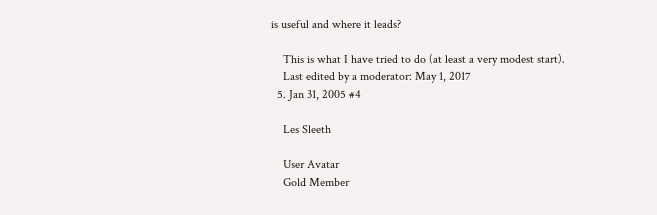is useful and where it leads?

    This is what I have tried to do (at least a very modest start).
    Last edited by a moderator: May 1, 2017
  5. Jan 31, 2005 #4

    Les Sleeth

    User Avatar
    Gold Member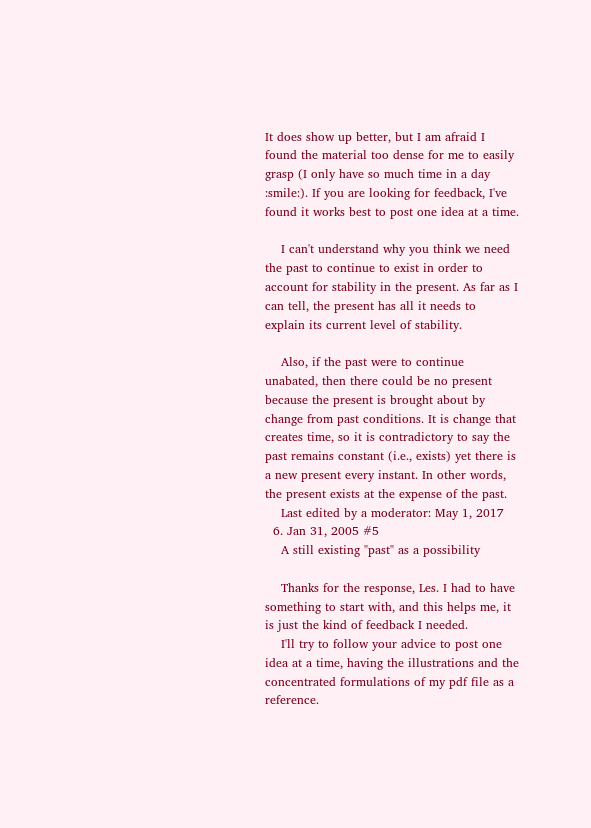It does show up better, but I am afraid I found the material too dense for me to easily grasp (I only have so much time in a day :smile:). If you are looking for feedback, I've found it works best to post one idea at a time.

    I can't understand why you think we need the past to continue to exist in order to account for stability in the present. As far as I can tell, the present has all it needs to explain its current level of stability.

    Also, if the past were to continue unabated, then there could be no present because the present is brought about by change from past conditions. It is change that creates time, so it is contradictory to say the past remains constant (i.e., exists) yet there is a new present every instant. In other words, the present exists at the expense of the past.
    Last edited by a moderator: May 1, 2017
  6. Jan 31, 2005 #5
    A still existing "past" as a possibility

    Thanks for the response, Les. I had to have something to start with, and this helps me, it is just the kind of feedback I needed.
    I'll try to follow your advice to post one idea at a time, having the illustrations and the concentrated formulations of my pdf file as a reference.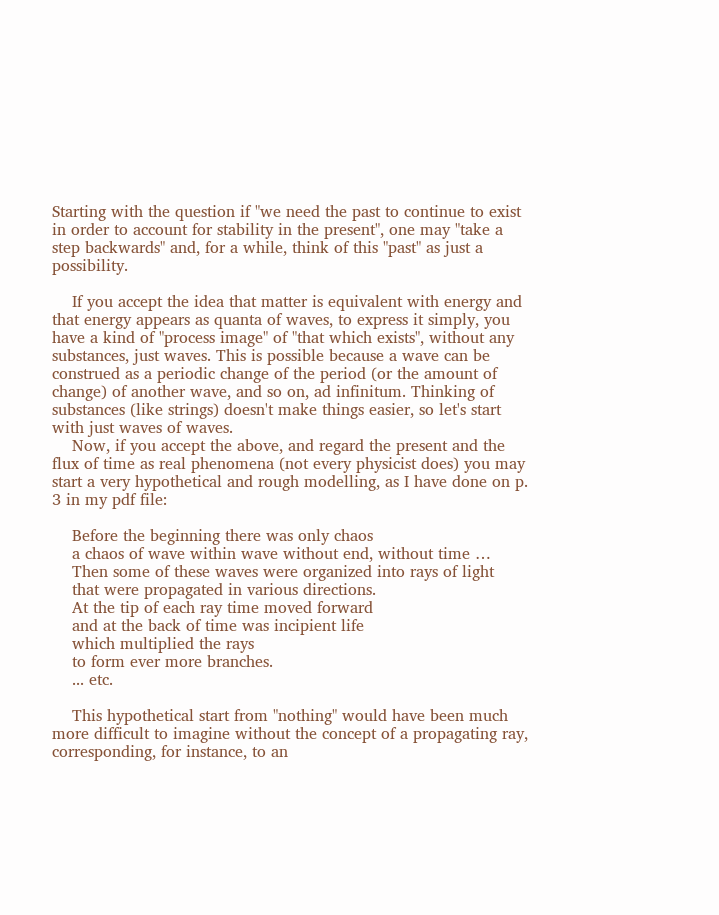Starting with the question if "we need the past to continue to exist in order to account for stability in the present", one may "take a step backwards" and, for a while, think of this "past" as just a possibility.

    If you accept the idea that matter is equivalent with energy and that energy appears as quanta of waves, to express it simply, you have a kind of "process image" of "that which exists", without any substances, just waves. This is possible because a wave can be construed as a periodic change of the period (or the amount of change) of another wave, and so on, ad infinitum. Thinking of substances (like strings) doesn't make things easier, so let's start with just waves of waves.
    Now, if you accept the above, and regard the present and the flux of time as real phenomena (not every physicist does) you may start a very hypothetical and rough modelling, as I have done on p. 3 in my pdf file:

    Before the beginning there was only chaos
    a chaos of wave within wave without end, without time …
    Then some of these waves were organized into rays of light
    that were propagated in various directions.
    At the tip of each ray time moved forward
    and at the back of time was incipient life
    which multiplied the rays
    to form ever more branches.
    ... etc.

    This hypothetical start from "nothing" would have been much more difficult to imagine without the concept of a propagating ray, corresponding, for instance, to an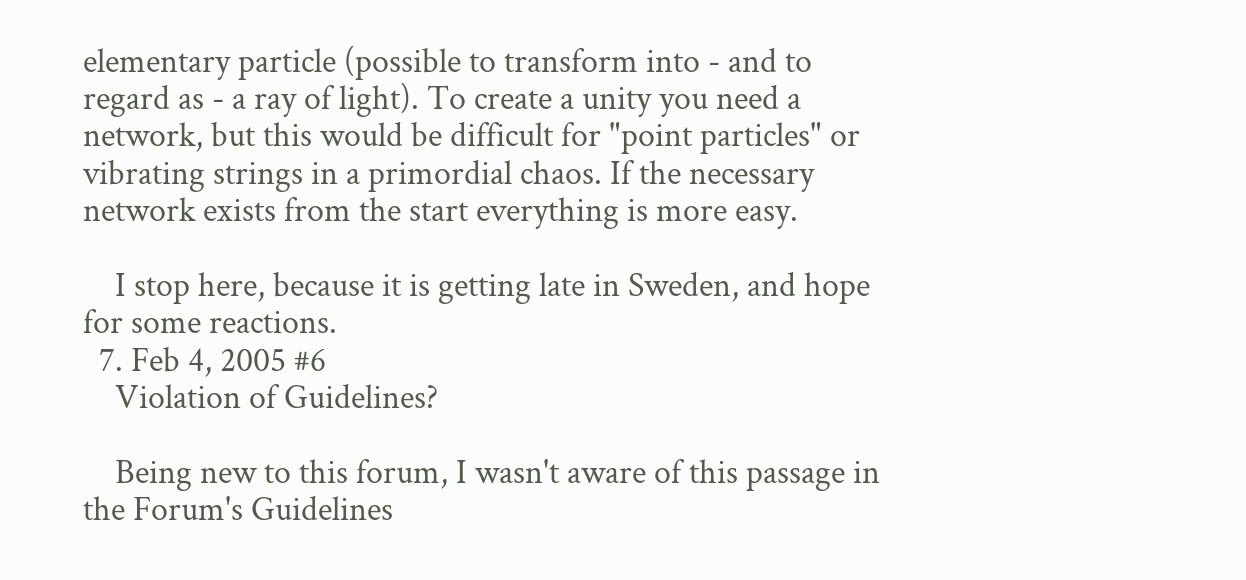elementary particle (possible to transform into - and to regard as - a ray of light). To create a unity you need a network, but this would be difficult for "point particles" or vibrating strings in a primordial chaos. If the necessary network exists from the start everything is more easy.

    I stop here, because it is getting late in Sweden, and hope for some reactions.
  7. Feb 4, 2005 #6
    Violation of Guidelines?

    Being new to this forum, I wasn't aware of this passage in the Forum's Guidelines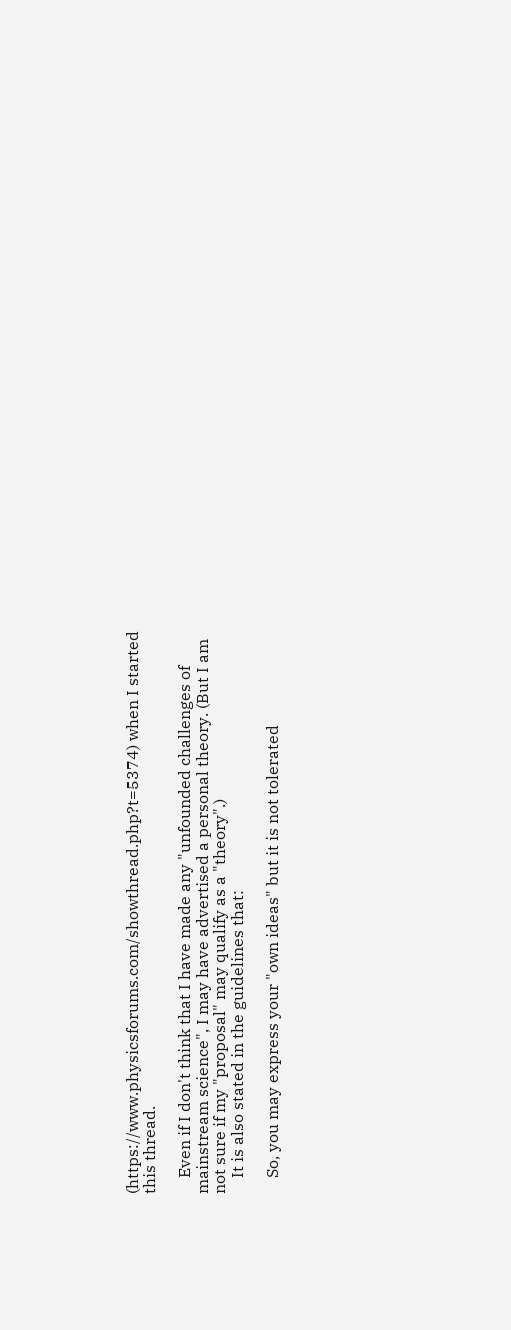(https://www.physicsforums.com/showthread.php?t=5374) when I started this thread.

    Even if I don't think that I have made any "unfounded challenges of mainstream science", I may have advertised a personal theory. (But I am not sure if my "proposal" may qualify as a "theory".)
    It is also stated in the guidelines that:

    So, you may express your "own ideas" but it is not tolerated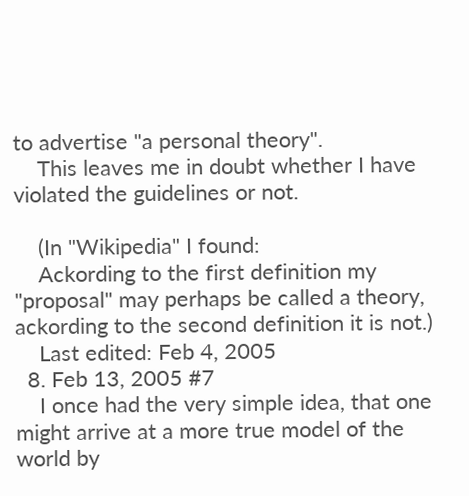to advertise "a personal theory".
    This leaves me in doubt whether I have violated the guidelines or not.

    (In "Wikipedia" I found:
    Ackording to the first definition my "proposal" may perhaps be called a theory, ackording to the second definition it is not.)
    Last edited: Feb 4, 2005
  8. Feb 13, 2005 #7
    I once had the very simple idea, that one might arrive at a more true model of the world by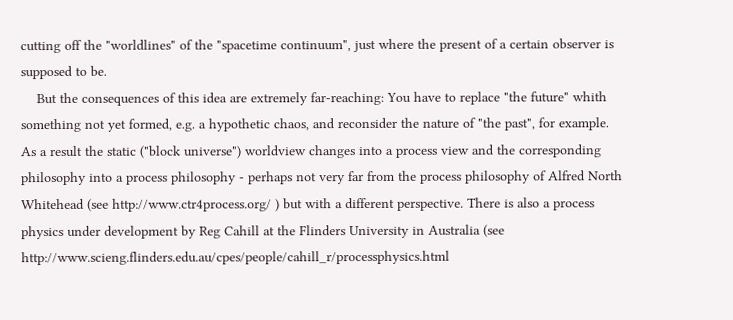cutting off the "worldlines" of the "spacetime continuum", just where the present of a certain observer is supposed to be.
    But the consequences of this idea are extremely far-reaching: You have to replace "the future" whith something not yet formed, e.g. a hypothetic chaos, and reconsider the nature of "the past", for example. As a result the static ("block universe") worldview changes into a process view and the corresponding philosophy into a process philosophy - perhaps not very far from the process philosophy of Alfred North Whitehead (see http://www.ctr4process.org/ ) but with a different perspective. There is also a process physics under development by Reg Cahill at the Flinders University in Australia (see http://www.scieng.flinders.edu.au/cpes/people/cahill_r/processphysics.html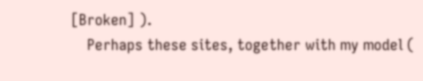[Broken] ).
    Perhaps these sites, together with my model (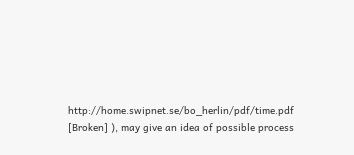http://home.swipnet.se/bo_herlin/pdf/time.pdf [Broken] ), may give an idea of possible process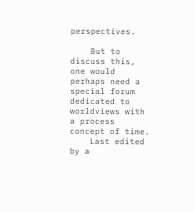perspectives.

    But to discuss this, one would perhaps need a special forum dedicated to worldviews with a process concept of time.
    Last edited by a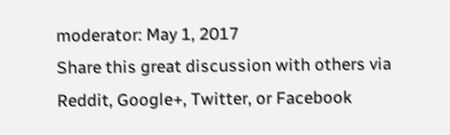moderator: May 1, 2017
Share this great discussion with others via Reddit, Google+, Twitter, or Facebook